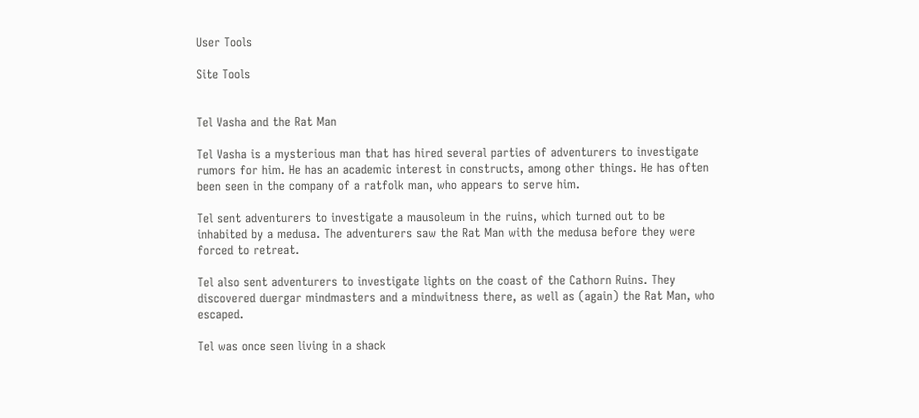User Tools

Site Tools


Tel Vasha and the Rat Man

Tel Vasha is a mysterious man that has hired several parties of adventurers to investigate rumors for him. He has an academic interest in constructs, among other things. He has often been seen in the company of a ratfolk man, who appears to serve him.

Tel sent adventurers to investigate a mausoleum in the ruins, which turned out to be inhabited by a medusa. The adventurers saw the Rat Man with the medusa before they were forced to retreat.

Tel also sent adventurers to investigate lights on the coast of the Cathorn Ruins. They discovered duergar mindmasters and a mindwitness there, as well as (again) the Rat Man, who escaped.

Tel was once seen living in a shack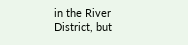in the River District, but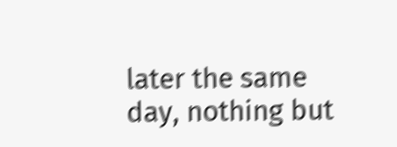later the same day, nothing but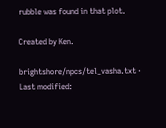rubble was found in that plot.

Created by Ken.

brightshore/npcs/tel_vasha.txt · Last modified: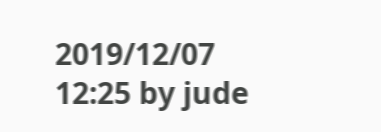2019/12/07 12:25 by jude